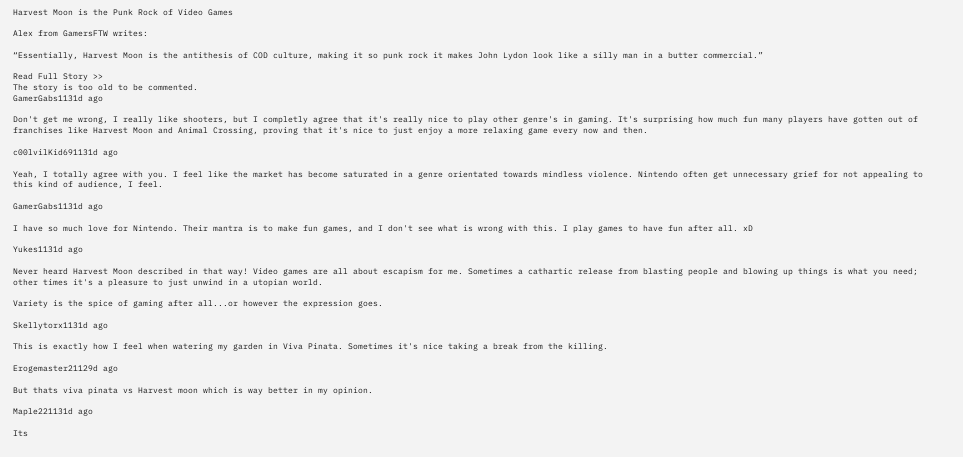Harvest Moon is the Punk Rock of Video Games

Alex from GamersFTW writes:

“Essentially, Harvest Moon is the antithesis of COD culture, making it so punk rock it makes John Lydon look like a silly man in a butter commercial.”

Read Full Story >>
The story is too old to be commented.
GamerGabs1131d ago

Don't get me wrong, I really like shooters, but I completly agree that it's really nice to play other genre's in gaming. It's surprising how much fun many players have gotten out of franchises like Harvest Moon and Animal Crossing, proving that it's nice to just enjoy a more relaxing game every now and then.

c00lvilKid691131d ago

Yeah, I totally agree with you. I feel like the market has become saturated in a genre orientated towards mindless violence. Nintendo often get unnecessary grief for not appealing to this kind of audience, I feel.

GamerGabs1131d ago

I have so much love for Nintendo. Their mantra is to make fun games, and I don't see what is wrong with this. I play games to have fun after all. xD

Yukes1131d ago

Never heard Harvest Moon described in that way! Video games are all about escapism for me. Sometimes a cathartic release from blasting people and blowing up things is what you need; other times it's a pleasure to just unwind in a utopian world.

Variety is the spice of gaming after all...or however the expression goes.

Skellytorx1131d ago

This is exactly how I feel when watering my garden in Viva Pinata. Sometimes it's nice taking a break from the killing.

Erogemaster21129d ago

But thats viva pinata vs Harvest moon which is way better in my opinion.

Maple221131d ago

Its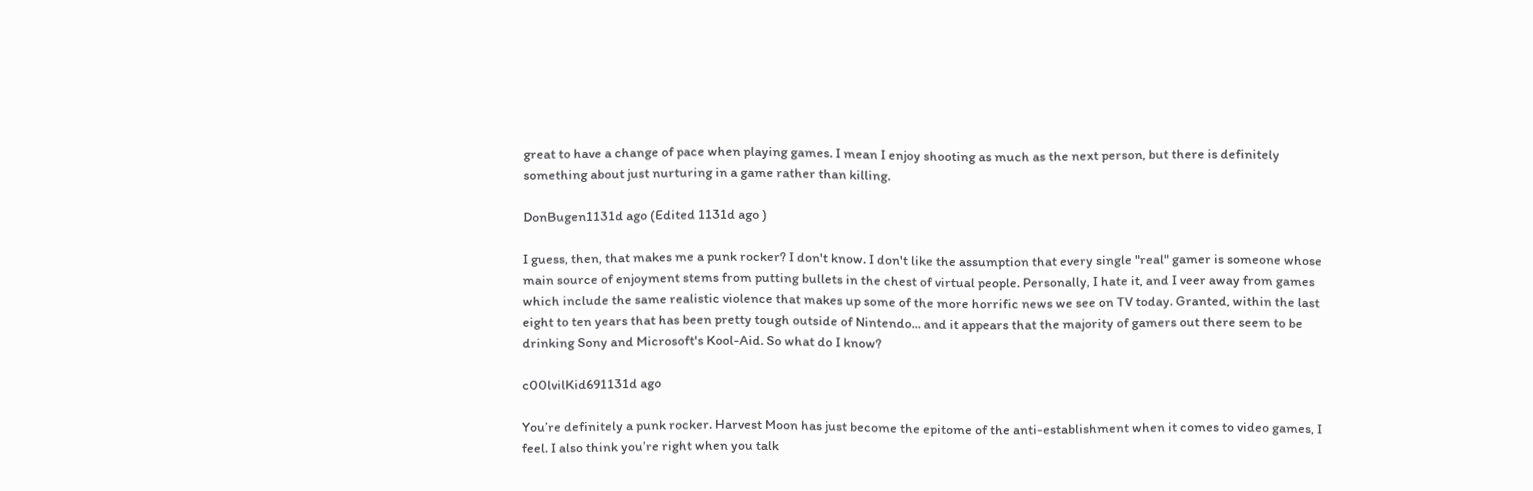great to have a change of pace when playing games. I mean I enjoy shooting as much as the next person, but there is definitely something about just nurturing in a game rather than killing.

DonBugen1131d ago (Edited 1131d ago )

I guess, then, that makes me a punk rocker? I don't know. I don't like the assumption that every single "real" gamer is someone whose main source of enjoyment stems from putting bullets in the chest of virtual people. Personally, I hate it, and I veer away from games which include the same realistic violence that makes up some of the more horrific news we see on TV today. Granted, within the last eight to ten years that has been pretty tough outside of Nintendo... and it appears that the majority of gamers out there seem to be drinking Sony and Microsoft's Kool-Aid. So what do I know?

c00lvilKid691131d ago

You’re definitely a punk rocker. Harvest Moon has just become the epitome of the anti-establishment when it comes to video games, I feel. I also think you’re right when you talk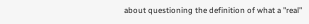about questioning the definition of what a "real"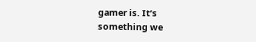gamer is. It’s something we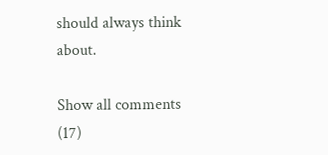should always think about.

Show all comments (17)